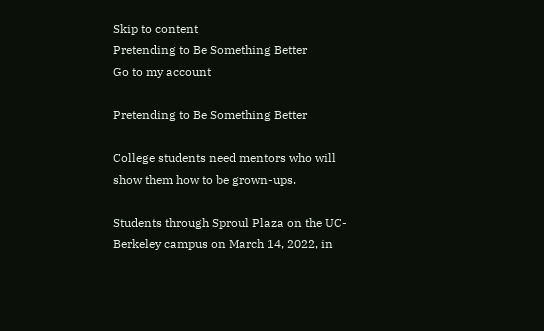Skip to content
Pretending to Be Something Better
Go to my account

Pretending to Be Something Better

College students need mentors who will show them how to be grown-ups.

Students through Sproul Plaza on the UC-Berkeley campus on March 14, 2022, in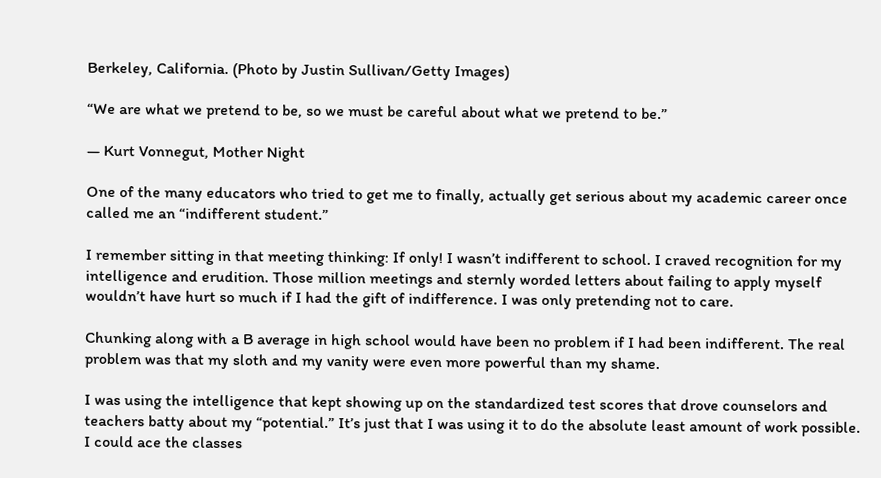Berkeley, California. (Photo by Justin Sullivan/Getty Images)

“We are what we pretend to be, so we must be careful about what we pretend to be.”

— Kurt Vonnegut, Mother Night

One of the many educators who tried to get me to finally, actually get serious about my academic career once called me an “indifferent student.”

I remember sitting in that meeting thinking: If only! I wasn’t indifferent to school. I craved recognition for my intelligence and erudition. Those million meetings and sternly worded letters about failing to apply myself wouldn’t have hurt so much if I had the gift of indifference. I was only pretending not to care.

Chunking along with a B average in high school would have been no problem if I had been indifferent. The real problem was that my sloth and my vanity were even more powerful than my shame.

I was using the intelligence that kept showing up on the standardized test scores that drove counselors and teachers batty about my “potential.” It’s just that I was using it to do the absolute least amount of work possible. I could ace the classes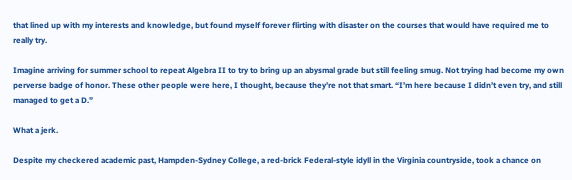that lined up with my interests and knowledge, but found myself forever flirting with disaster on the courses that would have required me to really try.

Imagine arriving for summer school to repeat Algebra II to try to bring up an abysmal grade but still feeling smug. Not trying had become my own perverse badge of honor. These other people were here, I thought, because they’re not that smart. “I’m here because I didn’t even try, and still managed to get a D.”

What a jerk.

Despite my checkered academic past, Hampden-Sydney College, a red-brick Federal-style idyll in the Virginia countryside, took a chance on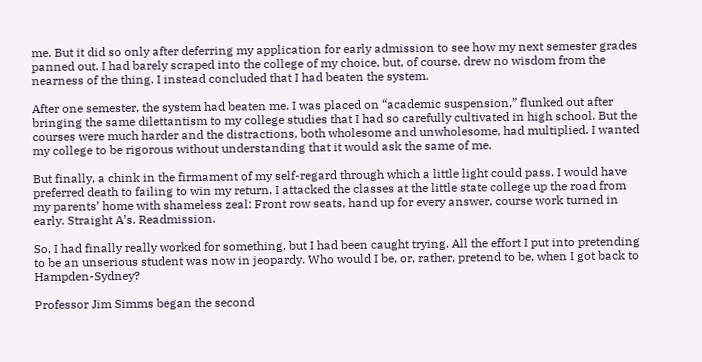me. But it did so only after deferring my application for early admission to see how my next semester grades panned out. I had barely scraped into the college of my choice, but, of course, drew no wisdom from the nearness of the thing. I instead concluded that I had beaten the system.

After one semester, the system had beaten me. I was placed on “academic suspension,” flunked out after bringing the same dilettantism to my college studies that I had so carefully cultivated in high school. But the courses were much harder and the distractions, both wholesome and unwholesome, had multiplied. I wanted my college to be rigorous without understanding that it would ask the same of me.

But finally, a chink in the firmament of my self-regard through which a little light could pass. I would have preferred death to failing to win my return. I attacked the classes at the little state college up the road from my parents’ home with shameless zeal: Front row seats, hand up for every answer, course work turned in early. Straight A’s. Readmission.

So, I had finally really worked for something, but I had been caught trying. All the effort I put into pretending to be an unserious student was now in jeopardy. Who would I be, or, rather, pretend to be, when I got back to Hampden-Sydney?

Professor Jim Simms began the second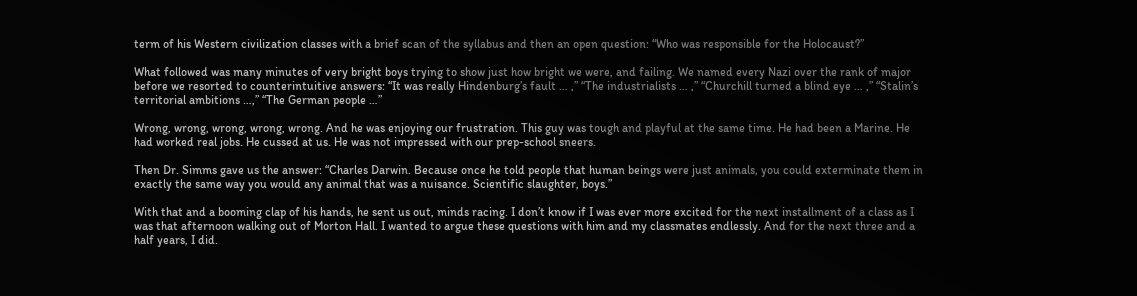term of his Western civilization classes with a brief scan of the syllabus and then an open question: “Who was responsible for the Holocaust?”

What followed was many minutes of very bright boys trying to show just how bright we were, and failing. We named every Nazi over the rank of major before we resorted to counterintuitive answers: “It was really Hindenburg’s fault … ,” “The industrialists … ,” “Churchill turned a blind eye … ,” “Stalin’s territorial ambitions …,” “The German people …”

Wrong, wrong, wrong, wrong, wrong. And he was enjoying our frustration. This guy was tough and playful at the same time. He had been a Marine. He had worked real jobs. He cussed at us. He was not impressed with our prep-school sneers.

Then Dr. Simms gave us the answer: “Charles Darwin. Because once he told people that human beings were just animals, you could exterminate them in exactly the same way you would any animal that was a nuisance. Scientific slaughter, boys.”

With that and a booming clap of his hands, he sent us out, minds racing. I don’t know if I was ever more excited for the next installment of a class as I was that afternoon walking out of Morton Hall. I wanted to argue these questions with him and my classmates endlessly. And for the next three and a half years, I did.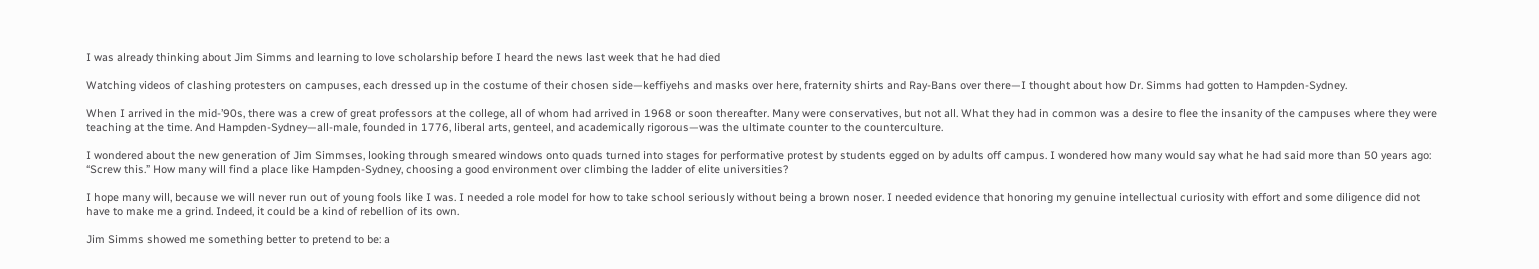I was already thinking about Jim Simms and learning to love scholarship before I heard the news last week that he had died

Watching videos of clashing protesters on campuses, each dressed up in the costume of their chosen side—keffiyehs and masks over here, fraternity shirts and Ray-Bans over there—I thought about how Dr. Simms had gotten to Hampden-Sydney.

When I arrived in the mid-’90s, there was a crew of great professors at the college, all of whom had arrived in 1968 or soon thereafter. Many were conservatives, but not all. What they had in common was a desire to flee the insanity of the campuses where they were teaching at the time. And Hampden-Sydney—all-male, founded in 1776, liberal arts, genteel, and academically rigorous—was the ultimate counter to the counterculture.

I wondered about the new generation of Jim Simmses, looking through smeared windows onto quads turned into stages for performative protest by students egged on by adults off campus. I wondered how many would say what he had said more than 50 years ago: “Screw this.” How many will find a place like Hampden-Sydney, choosing a good environment over climbing the ladder of elite universities?

I hope many will, because we will never run out of young fools like I was. I needed a role model for how to take school seriously without being a brown noser. I needed evidence that honoring my genuine intellectual curiosity with effort and some diligence did not have to make me a grind. Indeed, it could be a kind of rebellion of its own.

Jim Simms showed me something better to pretend to be: a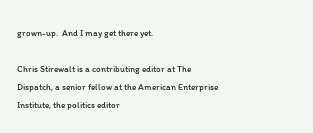grown-up.  And I may get there yet.

Chris Stirewalt is a contributing editor at The Dispatch, a senior fellow at the American Enterprise Institute, the politics editor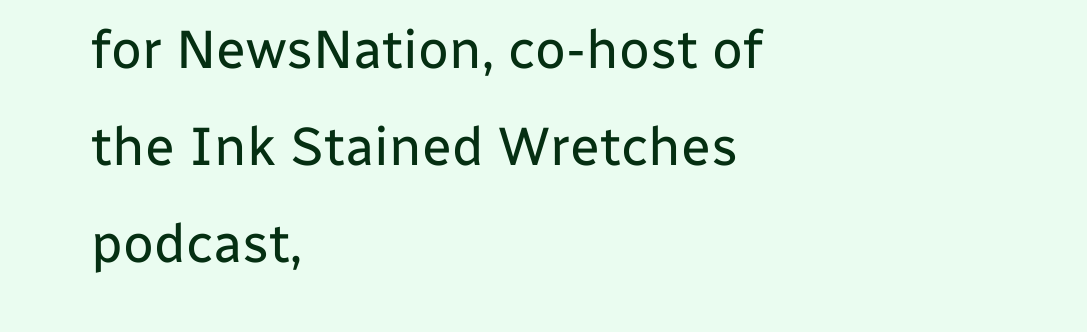for NewsNation, co-host of the Ink Stained Wretches podcast,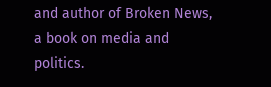and author of Broken News, a book on media and politics.